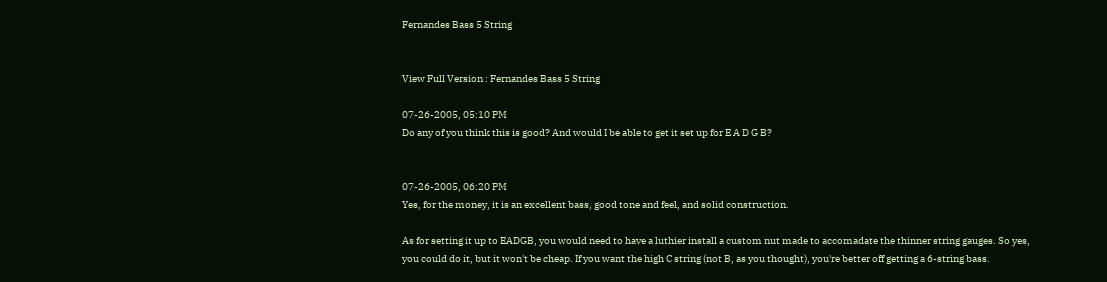Fernandes Bass 5 String


View Full Version : Fernandes Bass 5 String

07-26-2005, 05:10 PM
Do any of you think this is good? And would I be able to get it set up for E A D G B?


07-26-2005, 06:20 PM
Yes, for the money, it is an excellent bass, good tone and feel, and solid construction.

As for setting it up to EADGB, you would need to have a luthier install a custom nut made to accomadate the thinner string gauges. So yes, you could do it, but it won't be cheap. If you want the high C string (not B, as you thought), you're better off getting a 6-string bass.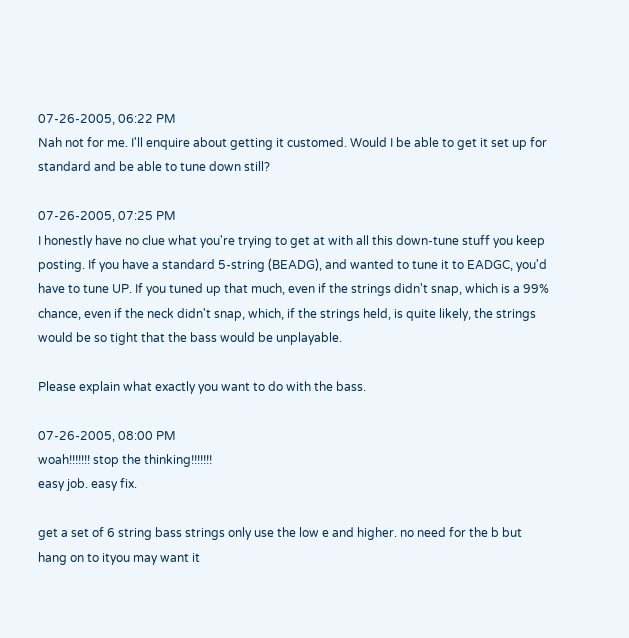07-26-2005, 06:22 PM
Nah not for me. I'll enquire about getting it customed. Would I be able to get it set up for standard and be able to tune down still?

07-26-2005, 07:25 PM
I honestly have no clue what you're trying to get at with all this down-tune stuff you keep posting. If you have a standard 5-string (BEADG), and wanted to tune it to EADGC, you'd have to tune UP. If you tuned up that much, even if the strings didn't snap, which is a 99% chance, even if the neck didn't snap, which, if the strings held, is quite likely, the strings would be so tight that the bass would be unplayable.

Please explain what exactly you want to do with the bass.

07-26-2005, 08:00 PM
woah!!!!!!! stop the thinking!!!!!!!
easy job. easy fix.

get a set of 6 string bass strings only use the low e and higher. no need for the b but hang on to ityou may want it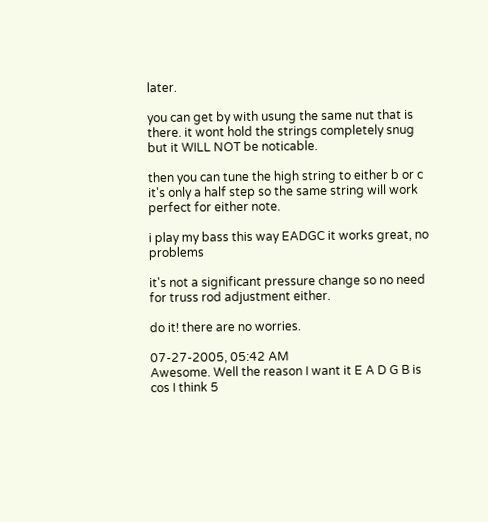later.

you can get by with usung the same nut that is there. it wont hold the strings completely snug but it WILL NOT be noticable.

then you can tune the high string to either b or c it's only a half step so the same string will work perfect for either note.

i play my bass this way EADGC it works great, no problems

it's not a significant pressure change so no need for truss rod adjustment either.

do it! there are no worries.

07-27-2005, 05:42 AM
Awesome. Well the reason I want it E A D G B is cos I think 5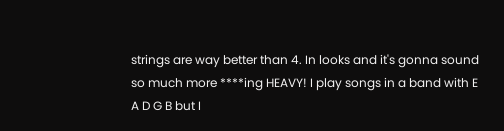strings are way better than 4. In looks and it's gonna sound so much more ****ing HEAVY! I play songs in a band with E A D G B but I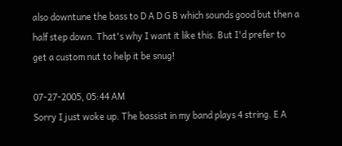also downtune the bass to D A D G B which sounds good but then a half step down. That's why I want it like this. But I'd prefer to get a custom nut to help it be snug!

07-27-2005, 05:44 AM
Sorry I just woke up. The bassist in my band plays 4 string. E A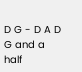D G - D A D G and a half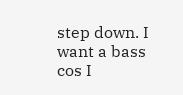step down. I want a bass cos I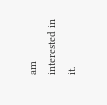am interested in it.